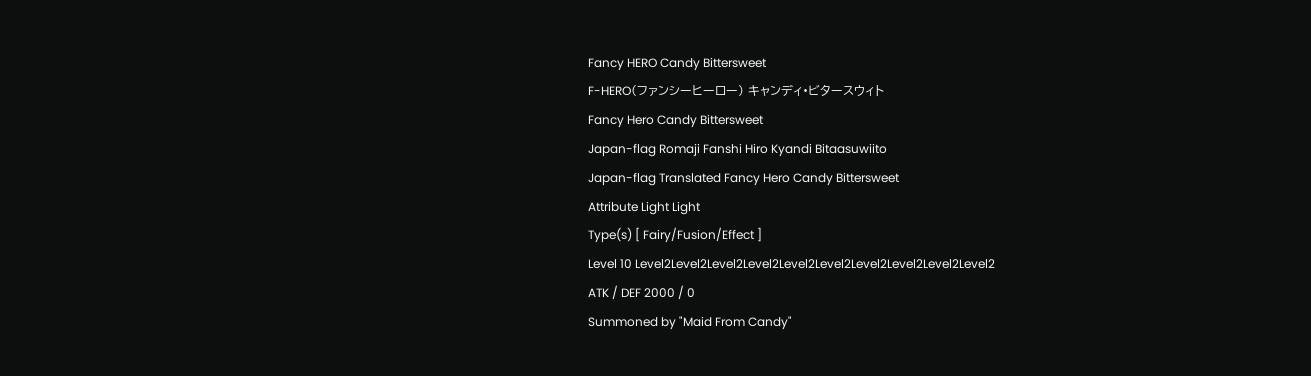Fancy HERO Candy Bittersweet
F-HERO(ファンシーヒーロー) キャンディ•ビタースウィト
Fancy Hero Candy Bittersweet
Japan-flag Romaji Fanshi Hiro Kyandi Bitaasuwiito
Japan-flag Translated Fancy Hero Candy Bittersweet
Attribute Light Light
Type(s) [ Fairy/Fusion/Effect ]
Level 10 Level2Level2Level2Level2Level2Level2Level2Level2Level2Level2
ATK / DEF 2000 / 0
Summoned by "Maid From Candy"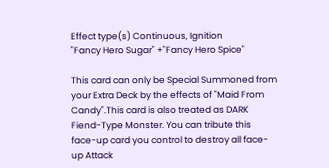Effect type(s) Continuous, Ignition
"Fancy Hero Sugar" +"Fancy Hero Spice"

This card can only be Special Summoned from your Extra Deck by the effects of "Maid From Candy".This card is also treated as DARK Fiend-Type Monster. You can tribute this face-up card you control to destroy all face-up Attack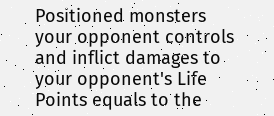Positioned monsters your opponent controls and inflict damages to your opponent's Life Points equals to the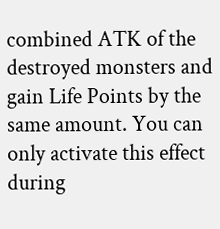combined ATK of the destroyed monsters and gain Life Points by the same amount. You can only activate this effect during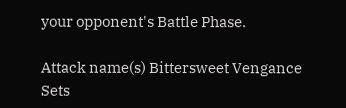your opponent's Battle Phase.

Attack name(s) Bittersweet Vengance
Sets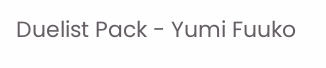Duelist Pack - Yumi Fuuko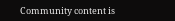Community content is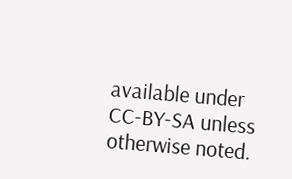available under CC-BY-SA unless otherwise noted.